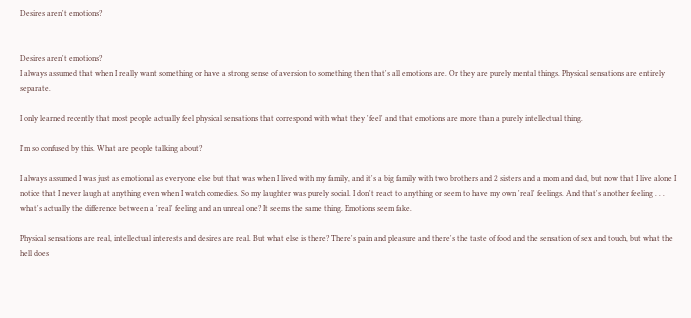Desires aren't emotions?


Desires aren't emotions?
I always assumed that when I really want something or have a strong sense of aversion to something then that's all emotions are. Or they are purely mental things. Physical sensations are entirely separate.

I only learned recently that most people actually feel physical sensations that correspond with what they 'feel' and that emotions are more than a purely intellectual thing.

I'm so confused by this. What are people talking about?

I always assumed I was just as emotional as everyone else but that was when I lived with my family, and it's a big family with two brothers and 2 sisters and a mom and dad, but now that I live alone I notice that I never laugh at anything even when I watch comedies. So my laughter was purely social. I don't react to anything or seem to have my own 'real' feelings. And that's another feeling . . . what's actually the difference between a 'real' feeling and an unreal one? It seems the same thing. Emotions seem fake.

Physical sensations are real, intellectual interests and desires are real. But what else is there? There's pain and pleasure and there's the taste of food and the sensation of sex and touch, but what the hell does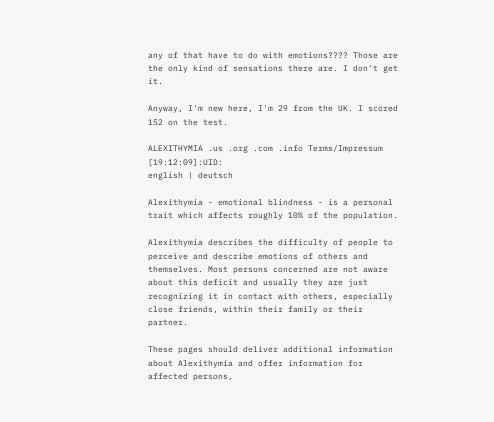any of that have to do with emotions???? Those are the only kind of sensations there are. I don't get it.

Anyway, I'm new here, I'm 29 from the UK. I scored 152 on the test.

ALEXITHYMIA .us .org .com .info Terms/Impressum [19:12:09]:UID:
english | deutsch

Alexithymia - emotional blindness - is a personal trait which affects roughly 10% of the population.

Alexithymia describes the difficulty of people to perceive and describe emotions of others and themselves. Most persons concerned are not aware about this deficit and usually they are just recognizing it in contact with others, especially close friends, within their family or their partner.

These pages should deliver additional information about Alexithymia and offer information for affected persons,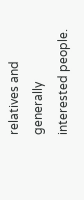relatives and generally interested people.